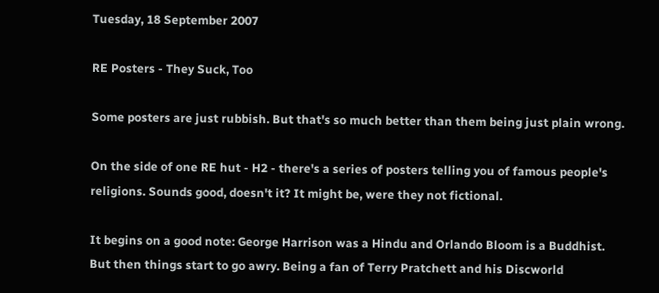Tuesday, 18 September 2007

RE Posters - They Suck, Too

Some posters are just rubbish. But that's so much better than them being just plain wrong.

On the side of one RE hut - H2 - there's a series of posters telling you of famous people's religions. Sounds good, doesn't it? It might be, were they not fictional.

It begins on a good note: George Harrison was a Hindu and Orlando Bloom is a Buddhist. But then things start to go awry. Being a fan of Terry Pratchett and his Discworld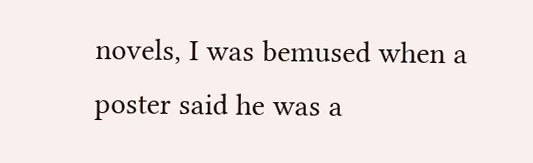novels, I was bemused when a poster said he was a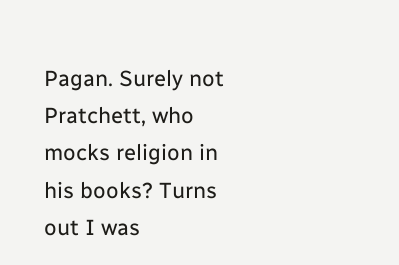Pagan. Surely not Pratchett, who mocks religion in his books? Turns out I was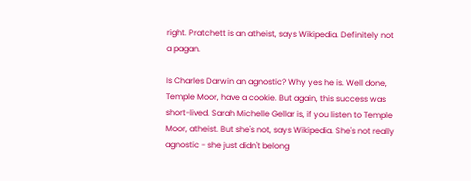right. Pratchett is an atheist, says Wikipedia. Definitely not a pagan.

Is Charles Darwin an agnostic? Why yes he is. Well done, Temple Moor, have a cookie. But again, this success was short-lived. Sarah Michelle Gellar is, if you listen to Temple Moor, atheist. But she's not, says Wikipedia. She's not really agnostic - she just didn't belong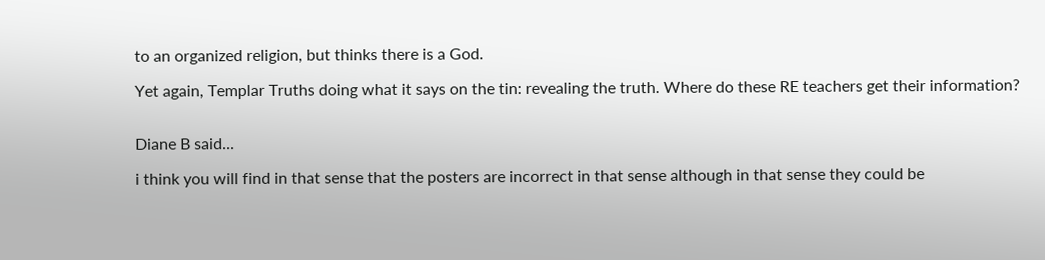to an organized religion, but thinks there is a God.

Yet again, Templar Truths doing what it says on the tin: revealing the truth. Where do these RE teachers get their information?


Diane B said...

i think you will find in that sense that the posters are incorrect in that sense although in that sense they could be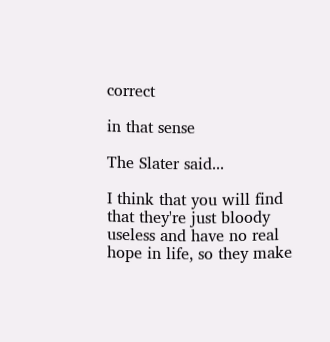correct

in that sense

The Slater said...

I think that you will find that they're just bloody useless and have no real hope in life, so they make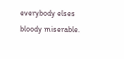everybody elses bloody miserable.